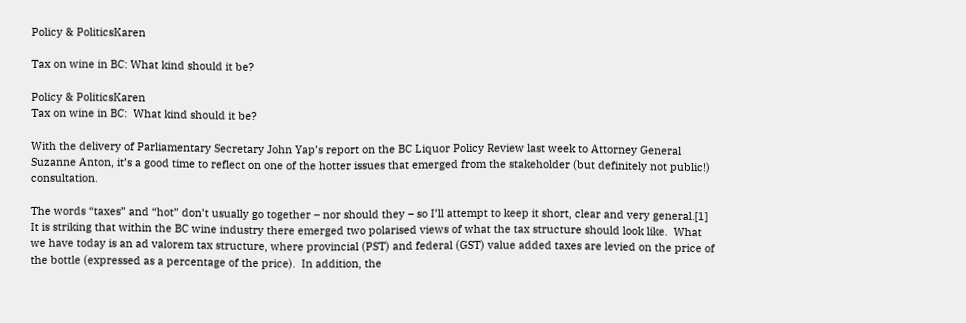Policy & PoliticsKaren

Tax on wine in BC: What kind should it be?

Policy & PoliticsKaren
Tax on wine in BC:  What kind should it be?

With the delivery of Parliamentary Secretary John Yap’s report on the BC Liquor Policy Review last week to Attorney General Suzanne Anton, it’s a good time to reflect on one of the hotter issues that emerged from the stakeholder (but definitely not public!) consultation.

The words “taxes” and “hot” don’t usually go together – nor should they – so I’ll attempt to keep it short, clear and very general.[1] It is striking that within the BC wine industry there emerged two polarised views of what the tax structure should look like.  What we have today is an ad valorem tax structure, where provincial (PST) and federal (GST) value added taxes are levied on the price of the bottle (expressed as a percentage of the price).  In addition, the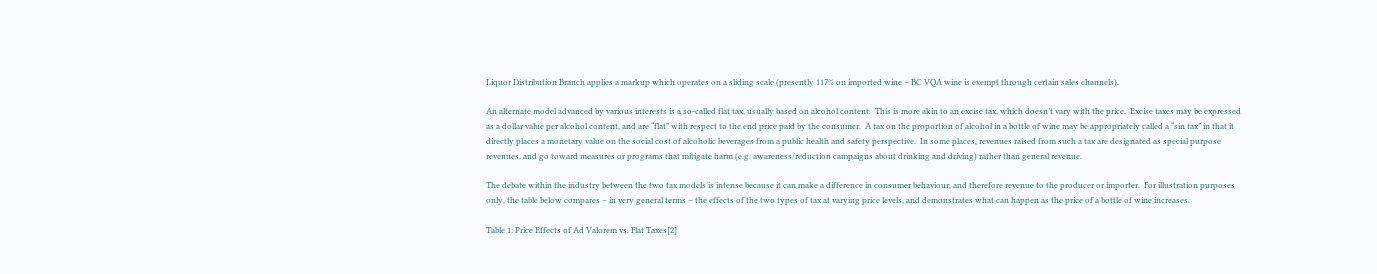Liquor Distribution Branch applies a markup which operates on a sliding scale (presently 117% on imported wine – BC VQA wine is exempt through certain sales channels).

An alternate model advanced by various interests is a so-called flat tax, usually based on alcohol content.  This is more akin to an excise tax, which doesn’t vary with the price.  Excise taxes may be expressed as a dollar value per alcohol content, and are “flat” with respect to the end price paid by the consumer.  A tax on the proportion of alcohol in a bottle of wine may be appropriately called a “sin tax” in that it directly places a monetary value on the social cost of alcoholic beverages from a public health and safety perspective.  In some places, revenues raised from such a tax are designated as special purpose revenues, and go toward measures or programs that mitigate harm (e.g. awareness/reduction campaigns about drinking and driving) rather than general revenue.

The debate within the industry between the two tax models is intense because it can make a difference in consumer behaviour, and therefore revenue to the producer or importer.  For illustration purposes only, the table below compares – in very general terms – the effects of the two types of tax at varying price levels, and demonstrates what can happen as the price of a bottle of wine increases.

Table 1: Price Effects of Ad Valorem vs. Flat Taxes[2]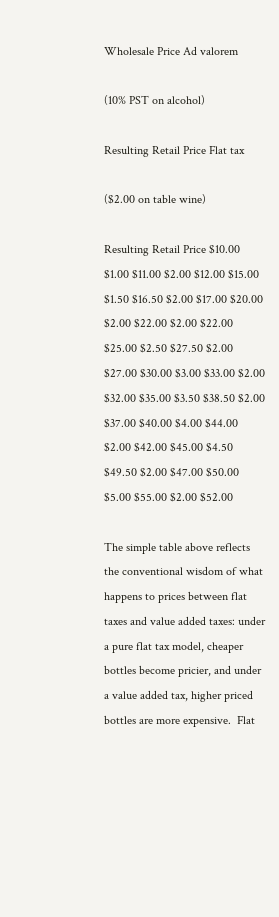Wholesale Price Ad valorem

(10% PST on alcohol)

Resulting Retail Price Flat tax

($2.00 on table wine)

Resulting Retail Price $10.00 $1.00 $11.00 $2.00 $12.00 $15.00 $1.50 $16.50 $2.00 $17.00 $20.00 $2.00 $22.00 $2.00 $22.00 $25.00 $2.50 $27.50 $2.00 $27.00 $30.00 $3.00 $33.00 $2.00 $32.00 $35.00 $3.50 $38.50 $2.00 $37.00 $40.00 $4.00 $44.00 $2.00 $42.00 $45.00 $4.50 $49.50 $2.00 $47.00 $50.00 $5.00 $55.00 $2.00 $52.00

The simple table above reflects the conventional wisdom of what happens to prices between flat taxes and value added taxes: under a pure flat tax model, cheaper bottles become pricier, and under a value added tax, higher priced bottles are more expensive.  Flat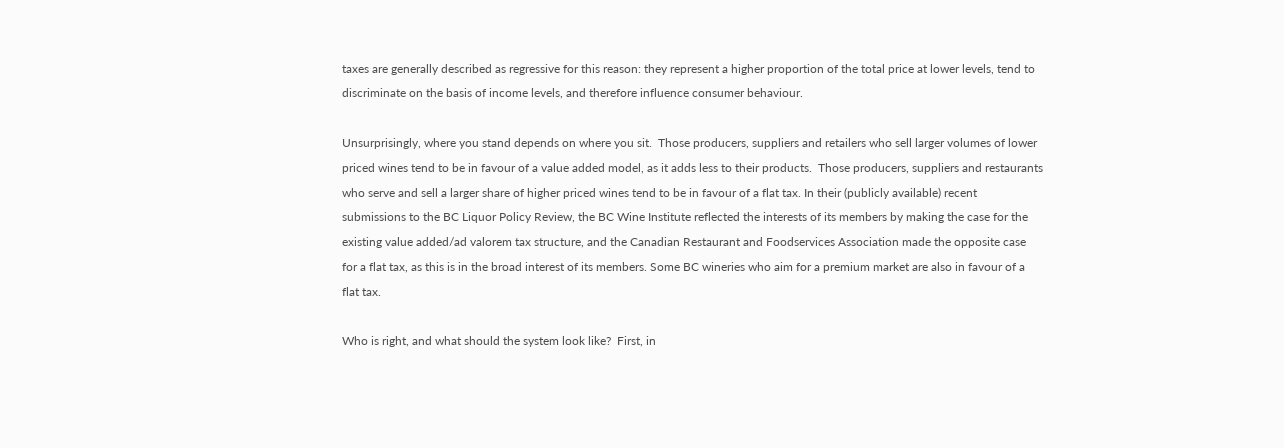taxes are generally described as regressive for this reason: they represent a higher proportion of the total price at lower levels, tend to discriminate on the basis of income levels, and therefore influence consumer behaviour.

Unsurprisingly, where you stand depends on where you sit.  Those producers, suppliers and retailers who sell larger volumes of lower priced wines tend to be in favour of a value added model, as it adds less to their products.  Those producers, suppliers and restaurants who serve and sell a larger share of higher priced wines tend to be in favour of a flat tax. In their (publicly available) recent submissions to the BC Liquor Policy Review, the BC Wine Institute reflected the interests of its members by making the case for the existing value added/ad valorem tax structure, and the Canadian Restaurant and Foodservices Association made the opposite case for a flat tax, as this is in the broad interest of its members. Some BC wineries who aim for a premium market are also in favour of a flat tax.

Who is right, and what should the system look like?  First, in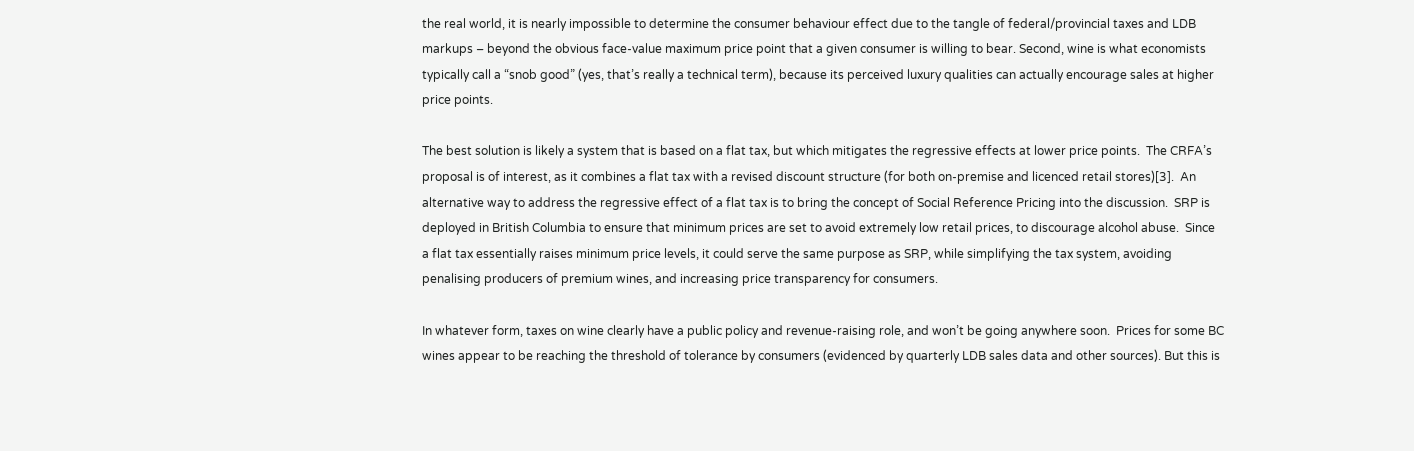the real world, it is nearly impossible to determine the consumer behaviour effect due to the tangle of federal/provincial taxes and LDB markups – beyond the obvious face-value maximum price point that a given consumer is willing to bear. Second, wine is what economists typically call a “snob good” (yes, that’s really a technical term), because its perceived luxury qualities can actually encourage sales at higher price points.

The best solution is likely a system that is based on a flat tax, but which mitigates the regressive effects at lower price points.  The CRFA’s proposal is of interest, as it combines a flat tax with a revised discount structure (for both on-premise and licenced retail stores)[3].  An alternative way to address the regressive effect of a flat tax is to bring the concept of Social Reference Pricing into the discussion.  SRP is deployed in British Columbia to ensure that minimum prices are set to avoid extremely low retail prices, to discourage alcohol abuse.  Since a flat tax essentially raises minimum price levels, it could serve the same purpose as SRP, while simplifying the tax system, avoiding penalising producers of premium wines, and increasing price transparency for consumers.

In whatever form, taxes on wine clearly have a public policy and revenue-raising role, and won’t be going anywhere soon.  Prices for some BC wines appear to be reaching the threshold of tolerance by consumers (evidenced by quarterly LDB sales data and other sources). But this is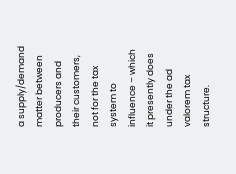a supply/demand matter between producers and their customers, not for the tax system to influence – which it presently does under the ad valorem tax structure.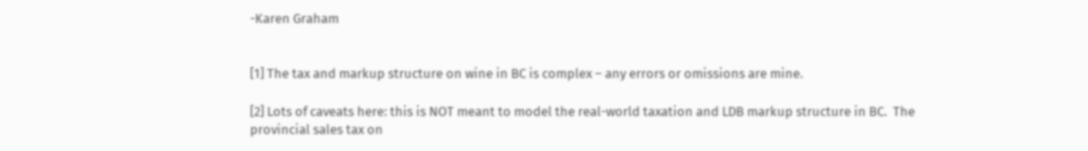-Karen Graham


[1] The tax and markup structure on wine in BC is complex – any errors or omissions are mine.

[2] Lots of caveats here: this is NOT meant to model the real-world taxation and LDB markup structure in BC.  The provincial sales tax on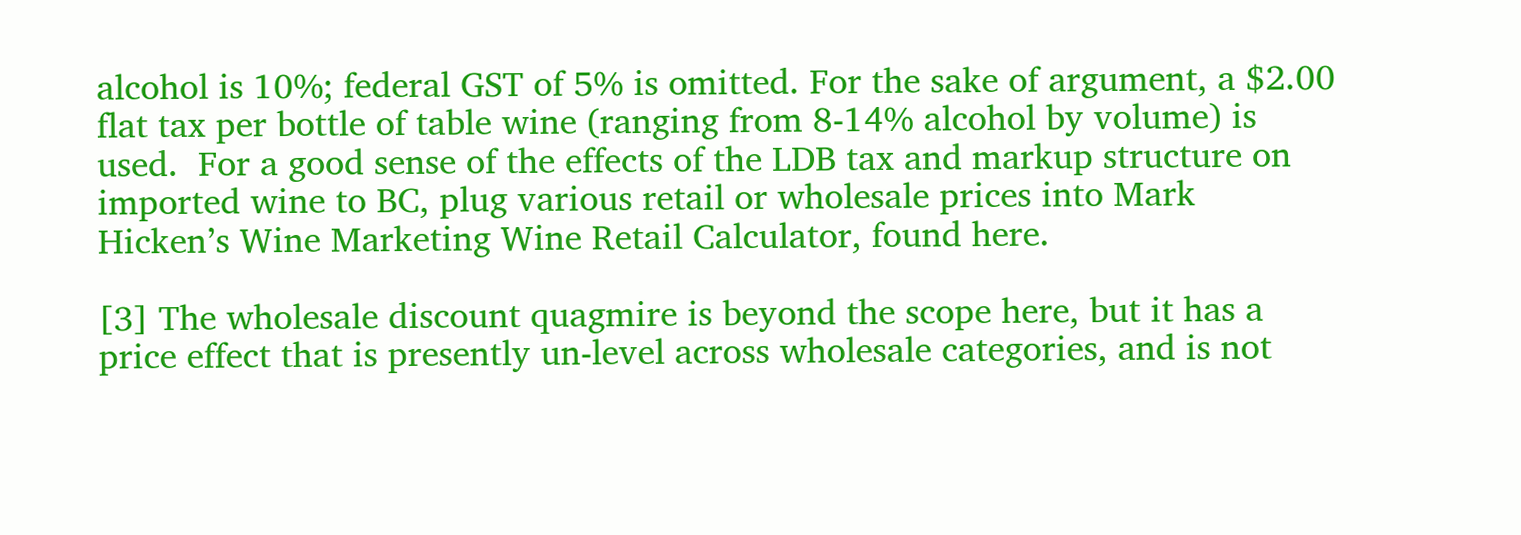alcohol is 10%; federal GST of 5% is omitted. For the sake of argument, a $2.00 flat tax per bottle of table wine (ranging from 8-14% alcohol by volume) is used.  For a good sense of the effects of the LDB tax and markup structure on imported wine to BC, plug various retail or wholesale prices into Mark Hicken’s Wine Marketing Wine Retail Calculator, found here.

[3] The wholesale discount quagmire is beyond the scope here, but it has a price effect that is presently un-level across wholesale categories, and is not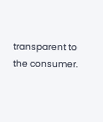transparent to the consumer.